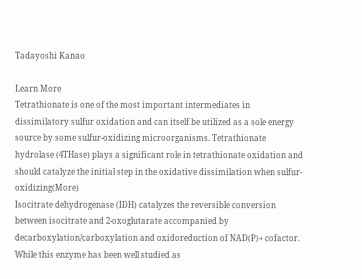Tadayoshi Kanao

Learn More
Tetrathionate is one of the most important intermediates in dissimilatory sulfur oxidation and can itself be utilized as a sole energy source by some sulfur-oxidizing microorganisms. Tetrathionate hydrolase (4THase) plays a significant role in tetrathionate oxidation and should catalyze the initial step in the oxidative dissimilation when sulfur-oxidizing(More)
Isocitrate dehydrogenase (IDH) catalyzes the reversible conversion between isocitrate and 2-oxoglutarate accompanied by decarboxylation/carboxylation and oxidoreduction of NAD(P)+ cofactor. While this enzyme has been well studied as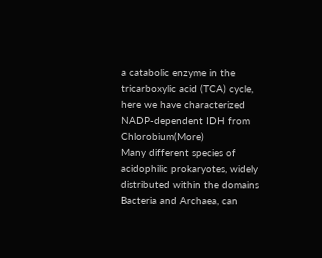a catabolic enzyme in the tricarboxylic acid (TCA) cycle, here we have characterized NADP-dependent IDH from Chlorobium(More)
Many different species of acidophilic prokaryotes, widely distributed within the domains Bacteria and Archaea, can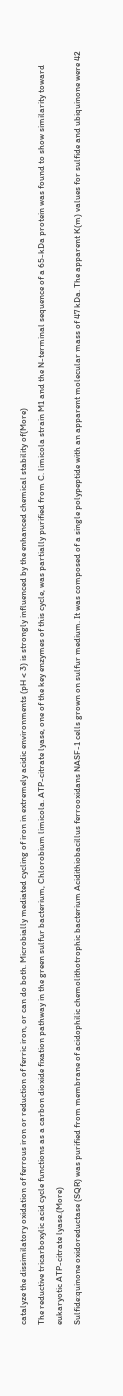catalyze the dissimilatory oxidation of ferrous iron or reduction of ferric iron, or can do both. Microbially mediated cycling of iron in extremely acidic environments (pH < 3) is strongly influenced by the enhanced chemical stability of(More)
The reductive tricarboxylic acid cycle functions as a carbon dioxide fixation pathway in the green sulfur bacterium, Chlorobium limicola. ATP-citrate lyase, one of the key enzymes of this cycle, was partially purified from C. limicola strain M1 and the N-terminal sequence of a 65-kDa protein was found to show similarity toward eukaryotic ATP-citrate lyase.(More)
Sulfide:quinone oxidoreductase (SQR) was purified from membrane of acidophilic chemolithotrophic bacterium Acidithiobacillus ferrooxidans NASF-1 cells grown on sulfur medium. It was composed of a single polypeptide with an apparent molecular mass of 47 kDa. The apparent K(m) values for sulfide and ubiquinone were 42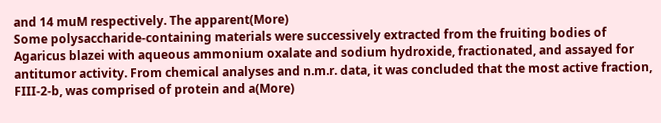and 14 muM respectively. The apparent(More)
Some polysaccharide-containing materials were successively extracted from the fruiting bodies of Agaricus blazei with aqueous ammonium oxalate and sodium hydroxide, fractionated, and assayed for antitumor activity. From chemical analyses and n.m.r. data, it was concluded that the most active fraction, FIII-2-b, was comprised of protein and a(More)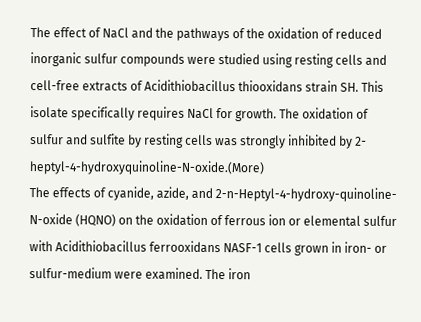The effect of NaCl and the pathways of the oxidation of reduced inorganic sulfur compounds were studied using resting cells and cell-free extracts of Acidithiobacillus thiooxidans strain SH. This isolate specifically requires NaCl for growth. The oxidation of sulfur and sulfite by resting cells was strongly inhibited by 2-heptyl-4-hydroxyquinoline-N-oxide.(More)
The effects of cyanide, azide, and 2-n-Heptyl-4-hydroxy-quinoline-N-oxide (HQNO) on the oxidation of ferrous ion or elemental sulfur with Acidithiobacillus ferrooxidans NASF-1 cells grown in iron- or sulfur-medium were examined. The iron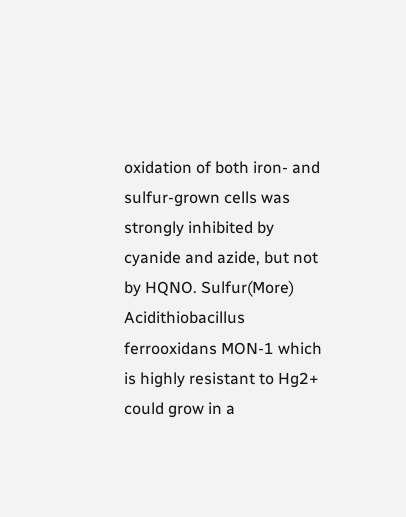oxidation of both iron- and sulfur-grown cells was strongly inhibited by cyanide and azide, but not by HQNO. Sulfur(More)
Acidithiobacillus ferrooxidans MON-1 which is highly resistant to Hg2+ could grow in a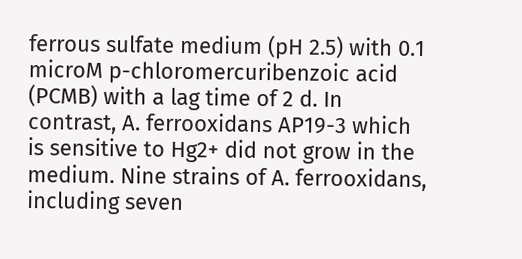ferrous sulfate medium (pH 2.5) with 0.1 microM p-chloromercuribenzoic acid (PCMB) with a lag time of 2 d. In contrast, A. ferrooxidans AP19-3 which is sensitive to Hg2+ did not grow in the medium. Nine strains of A. ferrooxidans, including seven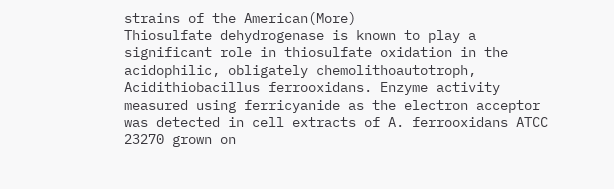strains of the American(More)
Thiosulfate dehydrogenase is known to play a significant role in thiosulfate oxidation in the acidophilic, obligately chemolithoautotroph, Acidithiobacillus ferrooxidans. Enzyme activity measured using ferricyanide as the electron acceptor was detected in cell extracts of A. ferrooxidans ATCC 23270 grown on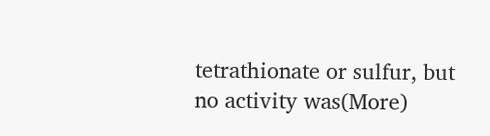tetrathionate or sulfur, but no activity was(More)